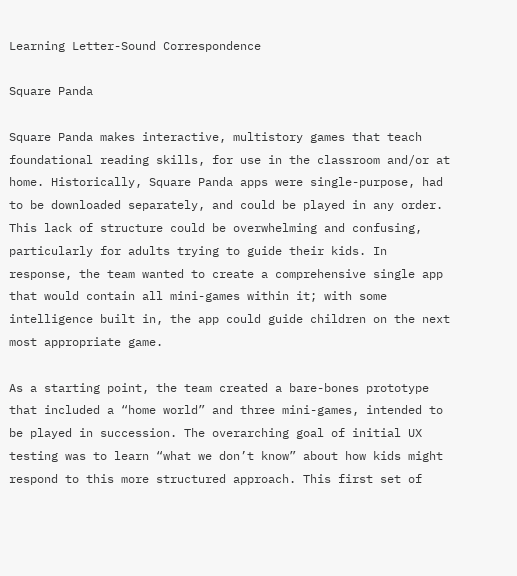Learning Letter-Sound Correspondence

Square Panda

Square Panda makes interactive, multistory games that teach foundational reading skills, for use in the classroom and/or at home. Historically, Square Panda apps were single-purpose, had to be downloaded separately, and could be played in any order. This lack of structure could be overwhelming and confusing, particularly for adults trying to guide their kids. In response, the team wanted to create a comprehensive single app that would contain all mini-games within it; with some intelligence built in, the app could guide children on the next most appropriate game.

As a starting point, the team created a bare-bones prototype that included a “home world” and three mini-games, intended to be played in succession. The overarching goal of initial UX testing was to learn “what we don’t know” about how kids might respond to this more structured approach. This first set of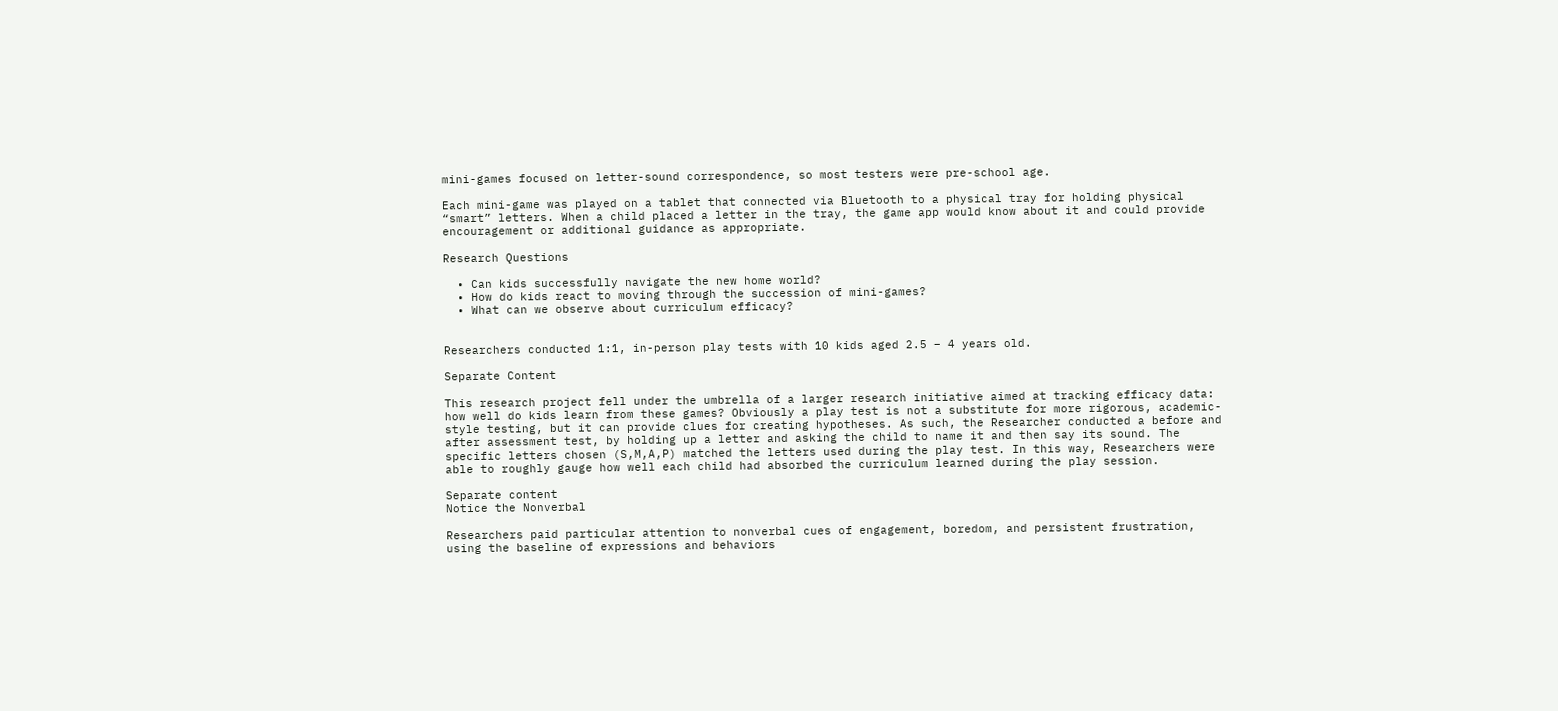mini-games focused on letter-sound correspondence, so most testers were pre-school age.

Each mini-game was played on a tablet that connected via Bluetooth to a physical tray for holding physical “smart” letters. When a child placed a letter in the tray, the game app would know about it and could provide encouragement or additional guidance as appropriate.

Research Questions

  • Can kids successfully navigate the new home world?
  • How do kids react to moving through the succession of mini-games?
  • What can we observe about curriculum efficacy?


Researchers conducted 1:1, in-person play tests with 10 kids aged 2.5 – 4 years old.

Separate Content

This research project fell under the umbrella of a larger research initiative aimed at tracking efficacy data: how well do kids learn from these games? Obviously a play test is not a substitute for more rigorous, academic-style testing, but it can provide clues for creating hypotheses. As such, the Researcher conducted a before and after assessment test, by holding up a letter and asking the child to name it and then say its sound. The specific letters chosen (S,M,A,P) matched the letters used during the play test. In this way, Researchers were able to roughly gauge how well each child had absorbed the curriculum learned during the play session.

Separate content
Notice the Nonverbal

Researchers paid particular attention to nonverbal cues of engagement, boredom, and persistent frustration, using the baseline of expressions and behaviors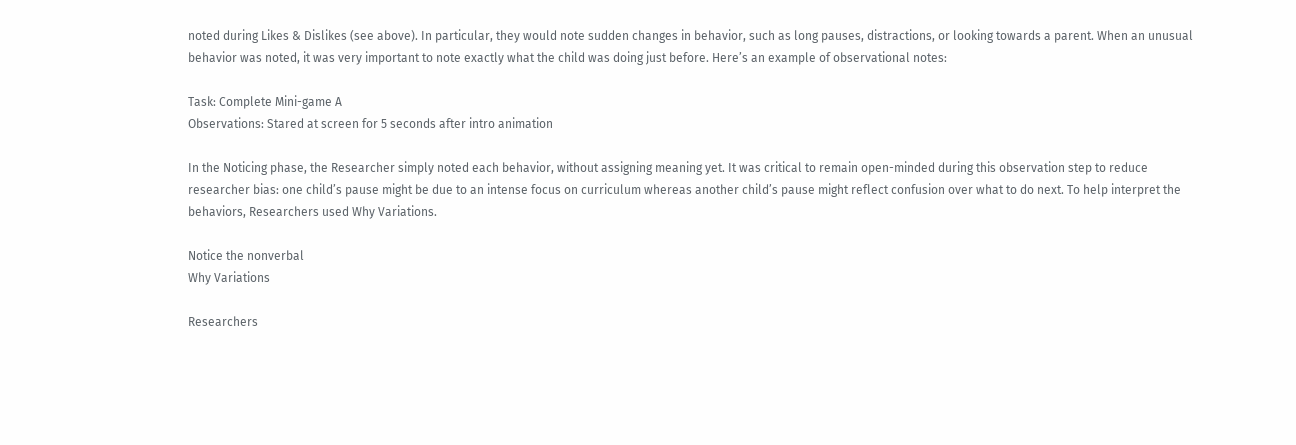noted during Likes & Dislikes (see above). In particular, they would note sudden changes in behavior, such as long pauses, distractions, or looking towards a parent. When an unusual behavior was noted, it was very important to note exactly what the child was doing just before. Here’s an example of observational notes:

Task: Complete Mini-game A
Observations: Stared at screen for 5 seconds after intro animation

In the Noticing phase, the Researcher simply noted each behavior, without assigning meaning yet. It was critical to remain open-minded during this observation step to reduce researcher bias: one child’s pause might be due to an intense focus on curriculum whereas another child’s pause might reflect confusion over what to do next. To help interpret the behaviors, Researchers used Why Variations.

Notice the nonverbal
Why Variations

Researchers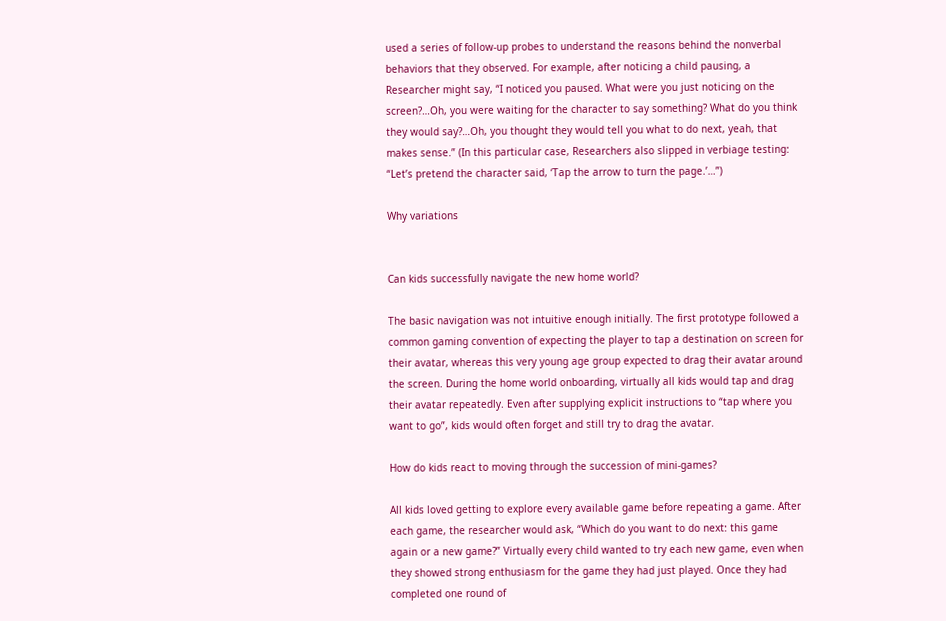used a series of follow-up probes to understand the reasons behind the nonverbal behaviors that they observed. For example, after noticing a child pausing, a Researcher might say, “I noticed you paused. What were you just noticing on the screen?…Oh, you were waiting for the character to say something? What do you think they would say?…Oh, you thought they would tell you what to do next, yeah, that makes sense.” (In this particular case, Researchers also slipped in verbiage testing: “Let’s pretend the character said, ‘Tap the arrow to turn the page.’…”)

Why variations


Can kids successfully navigate the new home world?

The basic navigation was not intuitive enough initially. The first prototype followed a common gaming convention of expecting the player to tap a destination on screen for their avatar, whereas this very young age group expected to drag their avatar around the screen. During the home world onboarding, virtually all kids would tap and drag their avatar repeatedly. Even after supplying explicit instructions to “tap where you want to go”, kids would often forget and still try to drag the avatar.

How do kids react to moving through the succession of mini-games?

All kids loved getting to explore every available game before repeating a game. After each game, the researcher would ask, “Which do you want to do next: this game again or a new game?” Virtually every child wanted to try each new game, even when they showed strong enthusiasm for the game they had just played. Once they had completed one round of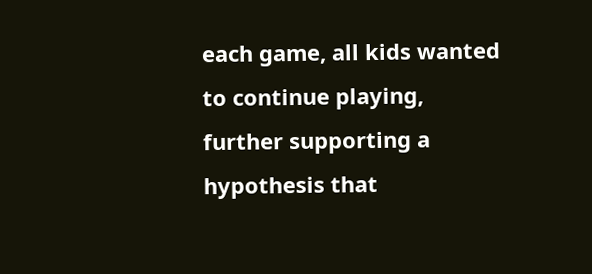each game, all kids wanted to continue playing, further supporting a hypothesis that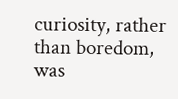curiosity, rather than boredom, was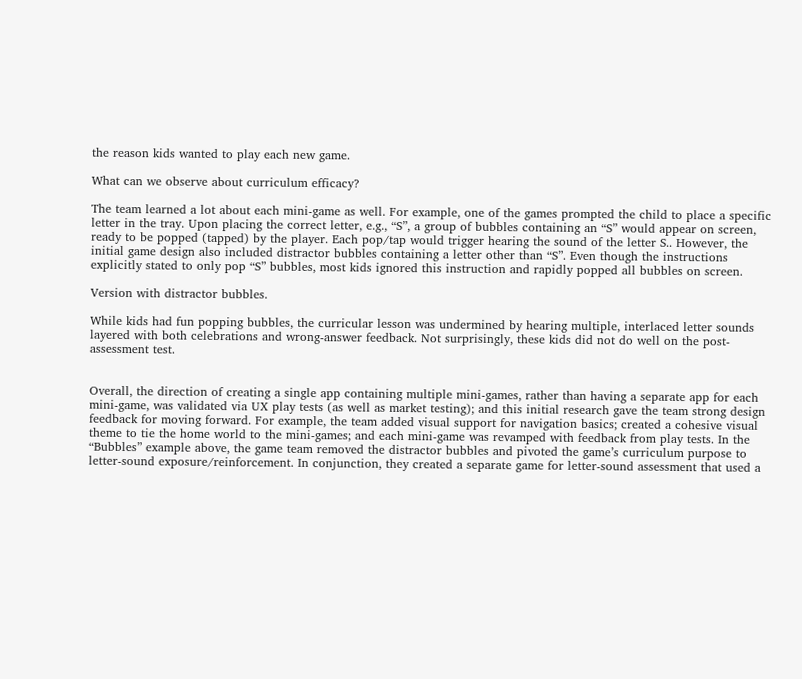the reason kids wanted to play each new game.

What can we observe about curriculum efficacy?

The team learned a lot about each mini-game as well. For example, one of the games prompted the child to place a specific letter in the tray. Upon placing the correct letter, e.g., “S”, a group of bubbles containing an “S” would appear on screen, ready to be popped (tapped) by the player. Each pop/tap would trigger hearing the sound of the letter S.. However, the initial game design also included distractor bubbles containing a letter other than “S”. Even though the instructions explicitly stated to only pop “S” bubbles, most kids ignored this instruction and rapidly popped all bubbles on screen.

Version with distractor bubbles.

While kids had fun popping bubbles, the curricular lesson was undermined by hearing multiple, interlaced letter sounds layered with both celebrations and wrong-answer feedback. Not surprisingly, these kids did not do well on the post-assessment test.


Overall, the direction of creating a single app containing multiple mini-games, rather than having a separate app for each mini-game, was validated via UX play tests (as well as market testing); and this initial research gave the team strong design feedback for moving forward. For example, the team added visual support for navigation basics; created a cohesive visual theme to tie the home world to the mini-games; and each mini-game was revamped with feedback from play tests. In the “Bubbles” example above, the game team removed the distractor bubbles and pivoted the game’s curriculum purpose to letter-sound exposure/reinforcement. In conjunction, they created a separate game for letter-sound assessment that used a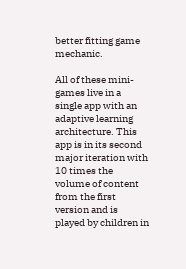better fitting game mechanic.

All of these mini-games live in a single app with an adaptive learning architecture. This app is in its second major iteration with 10 times the volume of content from the first version and is played by children in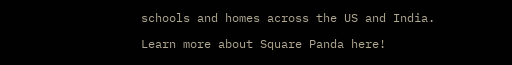schools and homes across the US and India.

Learn more about Square Panda here!